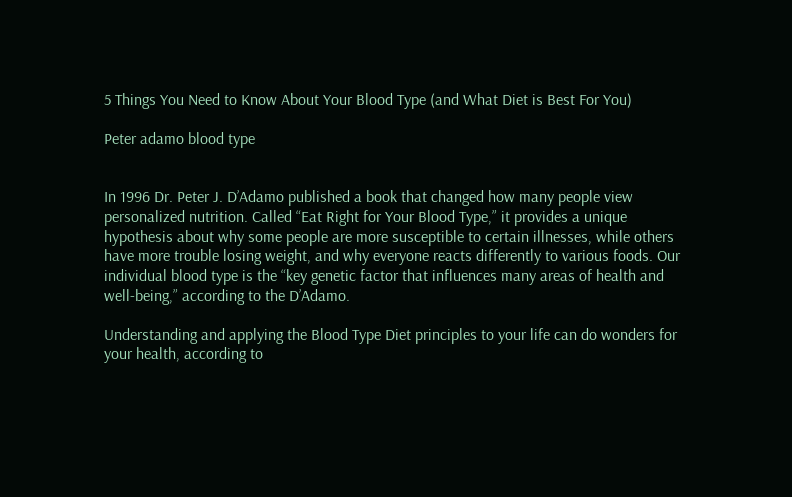5 Things You Need to Know About Your Blood Type (and What Diet is Best For You)

Peter adamo blood type


In 1996 Dr. Peter J. D’Adamo published a book that changed how many people view personalized nutrition. Called “Eat Right for Your Blood Type,” it provides a unique hypothesis about why some people are more susceptible to certain illnesses, while others have more trouble losing weight, and why everyone reacts differently to various foods. Our  individual blood type is the “key genetic factor that influences many areas of health and well-being,” according to the D’Adamo.

Understanding and applying the Blood Type Diet principles to your life can do wonders for your health, according to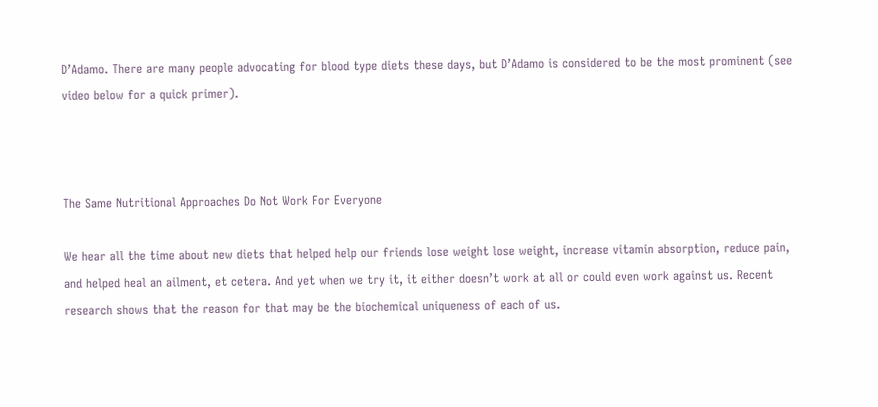D’Adamo. There are many people advocating for blood type diets these days, but D’Adamo is considered to be the most prominent (see video below for a quick primer).



The Same Nutritional Approaches Do Not Work For Everyone

We hear all the time about new diets that helped help our friends lose weight lose weight, increase vitamin absorption, reduce pain, and helped heal an ailment, et cetera. And yet when we try it, it either doesn’t work at all or could even work against us. Recent research shows that the reason for that may be the biochemical uniqueness of each of us.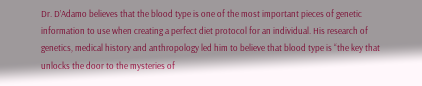Dr. D’Adamo believes that the blood type is one of the most important pieces of genetic information to use when creating a perfect diet protocol for an individual. His research of genetics, medical history and anthropology led him to believe that blood type is “the key that unlocks the door to the mysteries of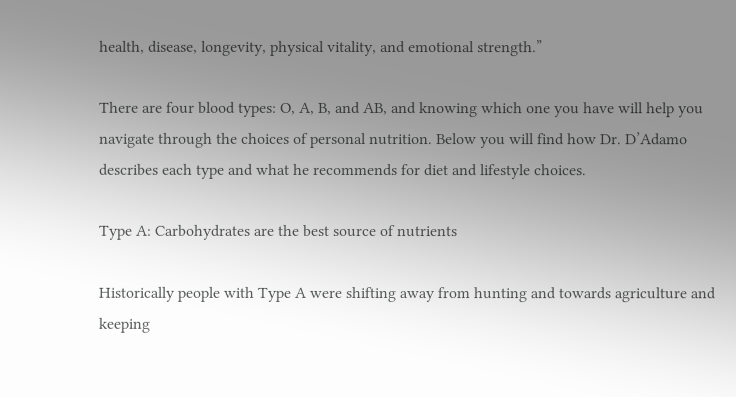health, disease, longevity, physical vitality, and emotional strength.”

There are four blood types: O, A, B, and AB, and knowing which one you have will help you navigate through the choices of personal nutrition. Below you will find how Dr. D’Adamo describes each type and what he recommends for diet and lifestyle choices.

Type A: Carbohydrates are the best source of nutrients

Historically people with Type A were shifting away from hunting and towards agriculture and keeping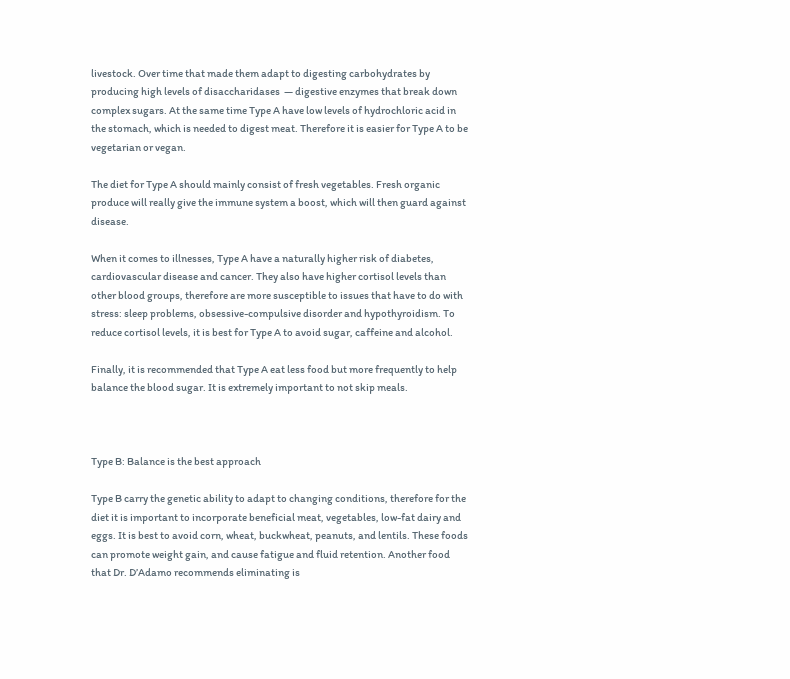livestock. Over time that made them adapt to digesting carbohydrates by producing high levels of disaccharidases  — digestive enzymes that break down complex sugars. At the same time Type A have low levels of hydrochloric acid in the stomach, which is needed to digest meat. Therefore it is easier for Type A to be vegetarian or vegan.

The diet for Type A should mainly consist of fresh vegetables. Fresh organic produce will really give the immune system a boost, which will then guard against disease.

When it comes to illnesses, Type A have a naturally higher risk of diabetes, cardiovascular disease and cancer. They also have higher cortisol levels than other blood groups, therefore are more susceptible to issues that have to do with stress: sleep problems, obsessive-compulsive disorder and hypothyroidism. To reduce cortisol levels, it is best for Type A to avoid sugar, caffeine and alcohol.

Finally, it is recommended that Type A eat less food but more frequently to help balance the blood sugar. It is extremely important to not skip meals.



Type B: Balance is the best approach

Type B carry the genetic ability to adapt to changing conditions, therefore for the diet it is important to incorporate beneficial meat, vegetables, low-fat dairy and eggs. It is best to avoid corn, wheat, buckwheat, peanuts, and lentils. These foods can promote weight gain, and cause fatigue and fluid retention. Another food that Dr. D’Adamo recommends eliminating is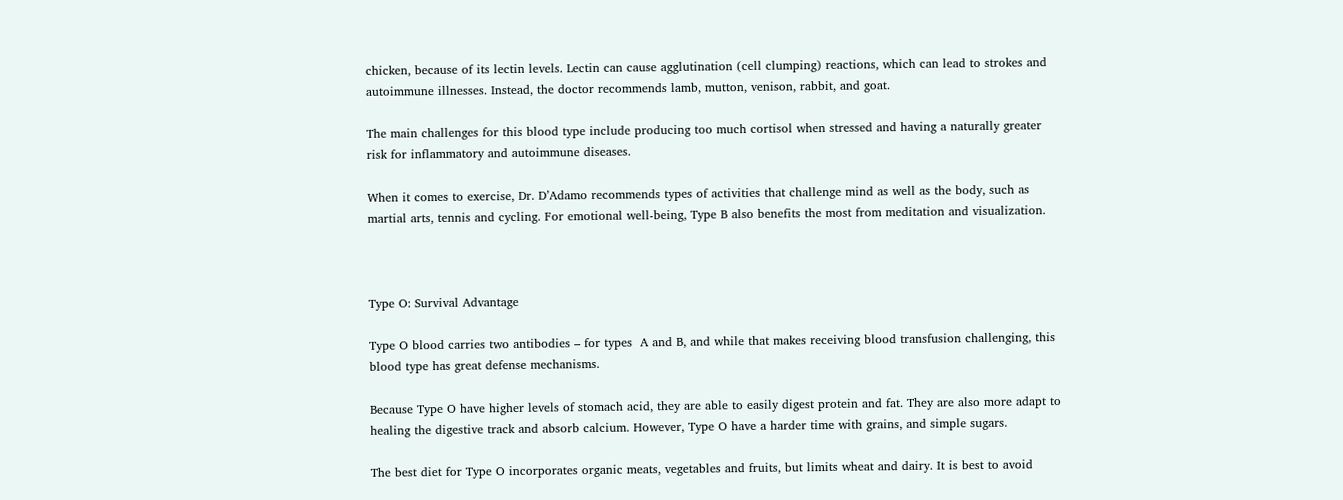chicken, because of its lectin levels. Lectin can cause agglutination (cell clumping) reactions, which can lead to strokes and autoimmune illnesses. Instead, the doctor recommends lamb, mutton, venison, rabbit, and goat.

The main challenges for this blood type include producing too much cortisol when stressed and having a naturally greater risk for inflammatory and autoimmune diseases.

When it comes to exercise, Dr. D’Adamo recommends types of activities that challenge mind as well as the body, such as martial arts, tennis and cycling. For emotional well-being, Type B also benefits the most from meditation and visualization.



Type O: Survival Advantage

Type O blood carries two antibodies – for types  A and B, and while that makes receiving blood transfusion challenging, this blood type has great defense mechanisms.

Because Type O have higher levels of stomach acid, they are able to easily digest protein and fat. They are also more adapt to healing the digestive track and absorb calcium. However, Type O have a harder time with grains, and simple sugars.

The best diet for Type O incorporates organic meats, vegetables and fruits, but limits wheat and dairy. It is best to avoid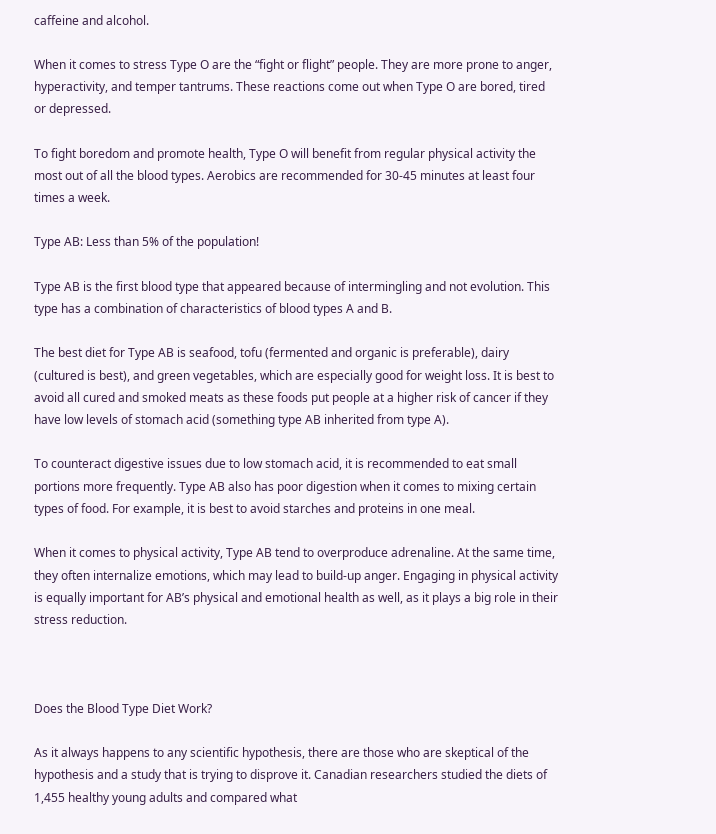caffeine and alcohol.

When it comes to stress Type O are the “fight or flight” people. They are more prone to anger, hyperactivity, and temper tantrums. These reactions come out when Type O are bored, tired or depressed.

To fight boredom and promote health, Type O will benefit from regular physical activity the most out of all the blood types. Aerobics are recommended for 30-45 minutes at least four times a week.

Type AB: Less than 5% of the population!

Type AB is the first blood type that appeared because of intermingling and not evolution. This type has a combination of characteristics of blood types A and B.

The best diet for Type AB is seafood, tofu (fermented and organic is preferable), dairy (cultured is best), and green vegetables, which are especially good for weight loss. It is best to avoid all cured and smoked meats as these foods put people at a higher risk of cancer if they have low levels of stomach acid (something type AB inherited from type A).

To counteract digestive issues due to low stomach acid, it is recommended to eat small portions more frequently. Type AB also has poor digestion when it comes to mixing certain types of food. For example, it is best to avoid starches and proteins in one meal.

When it comes to physical activity, Type AB tend to overproduce adrenaline. At the same time, they often internalize emotions, which may lead to build-up anger. Engaging in physical activity is equally important for AB’s physical and emotional health as well, as it plays a big role in their stress reduction.



Does the Blood Type Diet Work?

As it always happens to any scientific hypothesis, there are those who are skeptical of the hypothesis and a study that is trying to disprove it. Canadian researchers studied the diets of 1,455 healthy young adults and compared what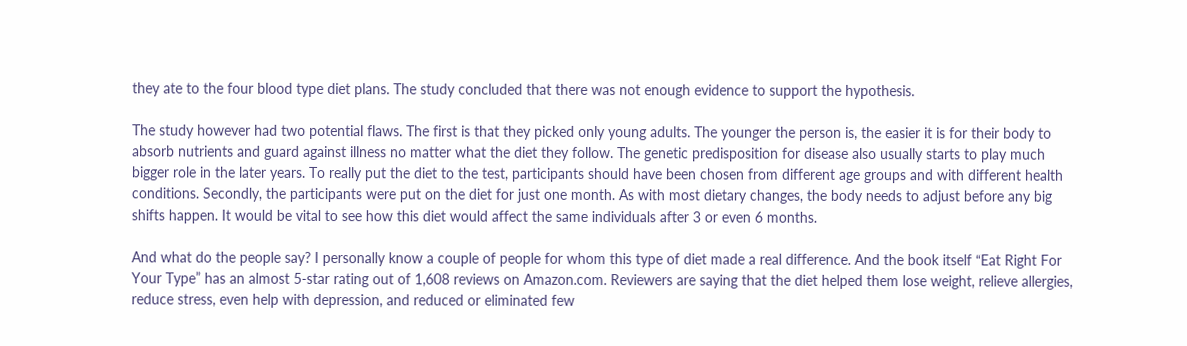they ate to the four blood type diet plans. The study concluded that there was not enough evidence to support the hypothesis.

The study however had two potential flaws. The first is that they picked only young adults. The younger the person is, the easier it is for their body to absorb nutrients and guard against illness no matter what the diet they follow. The genetic predisposition for disease also usually starts to play much bigger role in the later years. To really put the diet to the test, participants should have been chosen from different age groups and with different health conditions. Secondly, the participants were put on the diet for just one month. As with most dietary changes, the body needs to adjust before any big shifts happen. It would be vital to see how this diet would affect the same individuals after 3 or even 6 months.

And what do the people say? I personally know a couple of people for whom this type of diet made a real difference. And the book itself “Eat Right For Your Type” has an almost 5-star rating out of 1,608 reviews on Amazon.com. Reviewers are saying that the diet helped them lose weight, relieve allergies, reduce stress, even help with depression, and reduced or eliminated few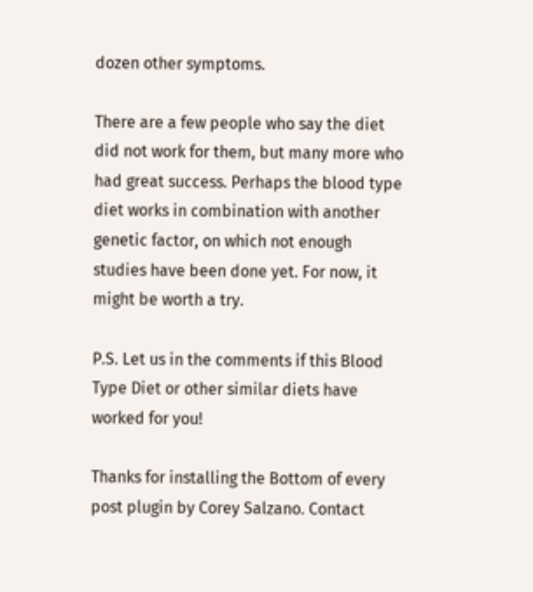dozen other symptoms.

There are a few people who say the diet did not work for them, but many more who had great success. Perhaps the blood type diet works in combination with another genetic factor, on which not enough studies have been done yet. For now, it might be worth a try.

P.S. Let us in the comments if this Blood Type Diet or other similar diets have worked for you!

Thanks for installing the Bottom of every post plugin by Corey Salzano. Contact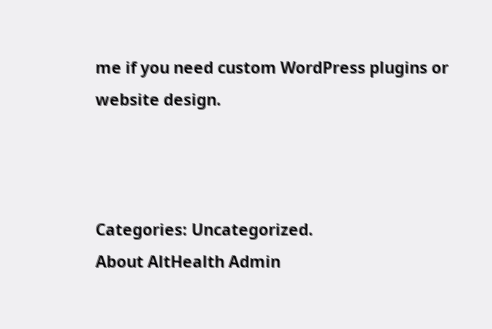me if you need custom WordPress plugins or website design.



Categories: Uncategorized.
About AltHealth Admin